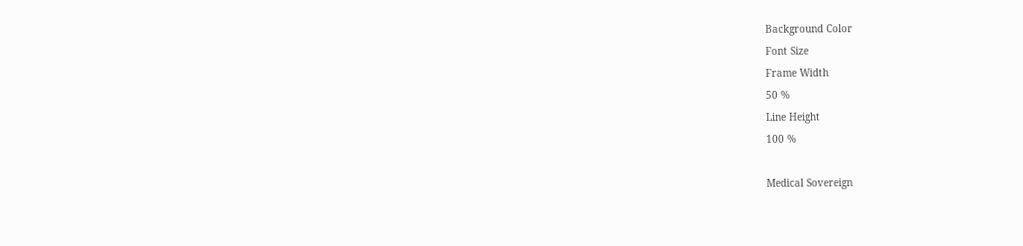Background Color
Font Size
Frame Width
50 %
Line Height
100 %

Medical Sovereign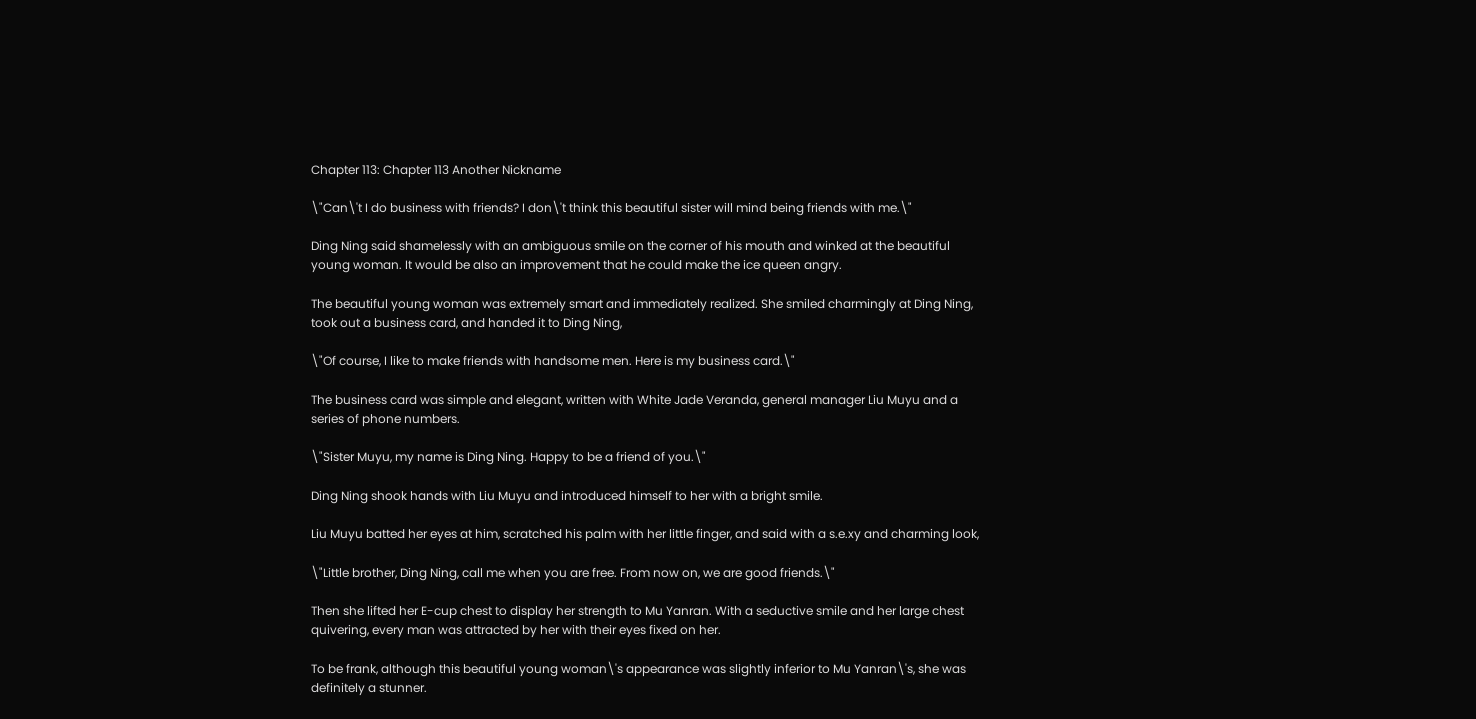Chapter 113: Chapter 113 Another Nickname

\"Can\'t I do business with friends? I don\'t think this beautiful sister will mind being friends with me.\"

Ding Ning said shamelessly with an ambiguous smile on the corner of his mouth and winked at the beautiful young woman. It would be also an improvement that he could make the ice queen angry.

The beautiful young woman was extremely smart and immediately realized. She smiled charmingly at Ding Ning, took out a business card, and handed it to Ding Ning,

\"Of course, I like to make friends with handsome men. Here is my business card.\"

The business card was simple and elegant, written with White Jade Veranda, general manager Liu Muyu and a series of phone numbers.

\"Sister Muyu, my name is Ding Ning. Happy to be a friend of you.\"

Ding Ning shook hands with Liu Muyu and introduced himself to her with a bright smile.

Liu Muyu batted her eyes at him, scratched his palm with her little finger, and said with a s.e.xy and charming look,

\"Little brother, Ding Ning, call me when you are free. From now on, we are good friends.\"

Then she lifted her E-cup chest to display her strength to Mu Yanran. With a seductive smile and her large chest quivering, every man was attracted by her with their eyes fixed on her.

To be frank, although this beautiful young woman\'s appearance was slightly inferior to Mu Yanran\'s, she was definitely a stunner.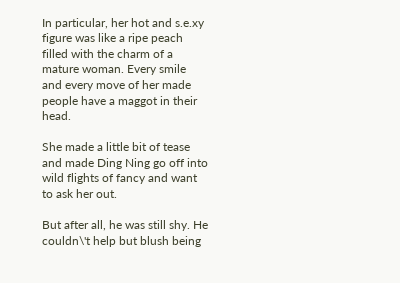In particular, her hot and s.e.xy figure was like a ripe peach filled with the charm of a mature woman. Every smile and every move of her made people have a maggot in their head.

She made a little bit of tease and made Ding Ning go off into wild flights of fancy and want to ask her out.

But after all, he was still shy. He couldn\'t help but blush being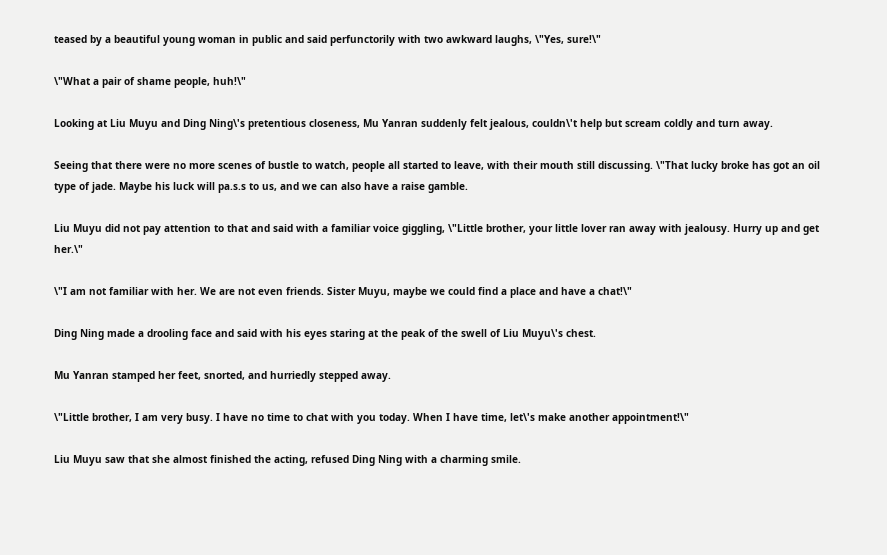teased by a beautiful young woman in public and said perfunctorily with two awkward laughs, \"Yes, sure!\"

\"What a pair of shame people, huh!\"

Looking at Liu Muyu and Ding Ning\'s pretentious closeness, Mu Yanran suddenly felt jealous, couldn\'t help but scream coldly and turn away.

Seeing that there were no more scenes of bustle to watch, people all started to leave, with their mouth still discussing. \"That lucky broke has got an oil type of jade. Maybe his luck will pa.s.s to us, and we can also have a raise gamble.

Liu Muyu did not pay attention to that and said with a familiar voice giggling, \"Little brother, your little lover ran away with jealousy. Hurry up and get her.\"

\"I am not familiar with her. We are not even friends. Sister Muyu, maybe we could find a place and have a chat!\"

Ding Ning made a drooling face and said with his eyes staring at the peak of the swell of Liu Muyu\'s chest.

Mu Yanran stamped her feet, snorted, and hurriedly stepped away.

\"Little brother, I am very busy. I have no time to chat with you today. When I have time, let\'s make another appointment!\"

Liu Muyu saw that she almost finished the acting, refused Ding Ning with a charming smile.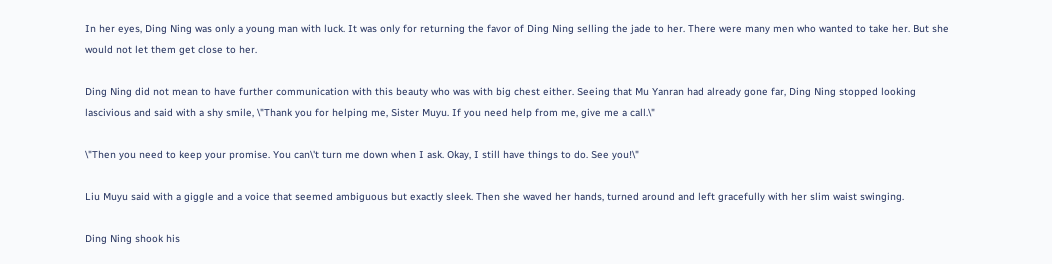In her eyes, Ding Ning was only a young man with luck. It was only for returning the favor of Ding Ning selling the jade to her. There were many men who wanted to take her. But she would not let them get close to her.

Ding Ning did not mean to have further communication with this beauty who was with big chest either. Seeing that Mu Yanran had already gone far, Ding Ning stopped looking lascivious and said with a shy smile, \"Thank you for helping me, Sister Muyu. If you need help from me, give me a call.\"

\"Then you need to keep your promise. You can\'t turn me down when I ask. Okay, I still have things to do. See you!\"

Liu Muyu said with a giggle and a voice that seemed ambiguous but exactly sleek. Then she waved her hands, turned around and left gracefully with her slim waist swinging.

Ding Ning shook his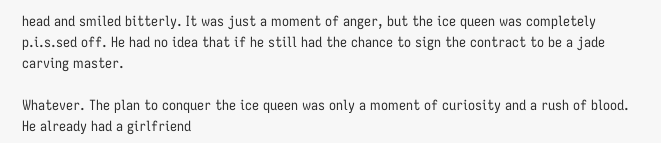head and smiled bitterly. It was just a moment of anger, but the ice queen was completely p.i.s.sed off. He had no idea that if he still had the chance to sign the contract to be a jade carving master.

Whatever. The plan to conquer the ice queen was only a moment of curiosity and a rush of blood. He already had a girlfriend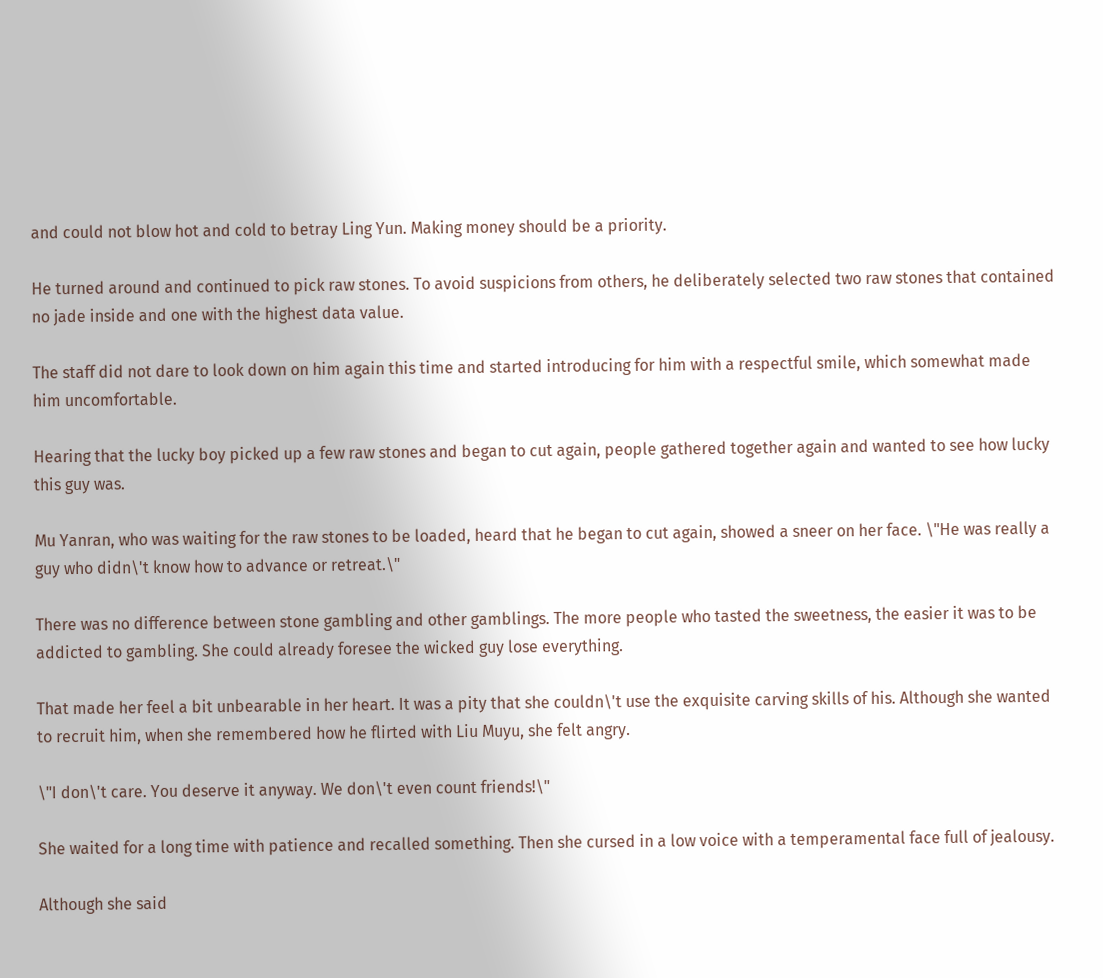and could not blow hot and cold to betray Ling Yun. Making money should be a priority.

He turned around and continued to pick raw stones. To avoid suspicions from others, he deliberately selected two raw stones that contained no jade inside and one with the highest data value.

The staff did not dare to look down on him again this time and started introducing for him with a respectful smile, which somewhat made him uncomfortable.

Hearing that the lucky boy picked up a few raw stones and began to cut again, people gathered together again and wanted to see how lucky this guy was.

Mu Yanran, who was waiting for the raw stones to be loaded, heard that he began to cut again, showed a sneer on her face. \"He was really a guy who didn\'t know how to advance or retreat.\"

There was no difference between stone gambling and other gamblings. The more people who tasted the sweetness, the easier it was to be addicted to gambling. She could already foresee the wicked guy lose everything.

That made her feel a bit unbearable in her heart. It was a pity that she couldn\'t use the exquisite carving skills of his. Although she wanted to recruit him, when she remembered how he flirted with Liu Muyu, she felt angry.

\"I don\'t care. You deserve it anyway. We don\'t even count friends!\"

She waited for a long time with patience and recalled something. Then she cursed in a low voice with a temperamental face full of jealousy.

Although she said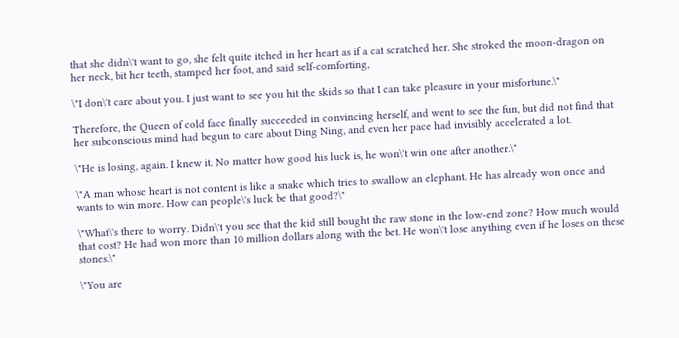that she didn\'t want to go, she felt quite itched in her heart as if a cat scratched her. She stroked the moon-dragon on her neck, bit her teeth, stamped her foot, and said self-comforting,

\"I don\'t care about you. I just want to see you hit the skids so that I can take pleasure in your misfortune.\"

Therefore, the Queen of cold face finally succeeded in convincing herself, and went to see the fun, but did not find that her subconscious mind had begun to care about Ding Ning, and even her pace had invisibly accelerated a lot.

\"He is losing, again. I knew it. No matter how good his luck is, he won\'t win one after another.\"

\"A man whose heart is not content is like a snake which tries to swallow an elephant. He has already won once and wants to win more. How can people\'s luck be that good?\"

\"What\'s there to worry. Didn\'t you see that the kid still bought the raw stone in the low-end zone? How much would that cost? He had won more than 10 million dollars along with the bet. He won\'t lose anything even if he loses on these stones.\"

\"You are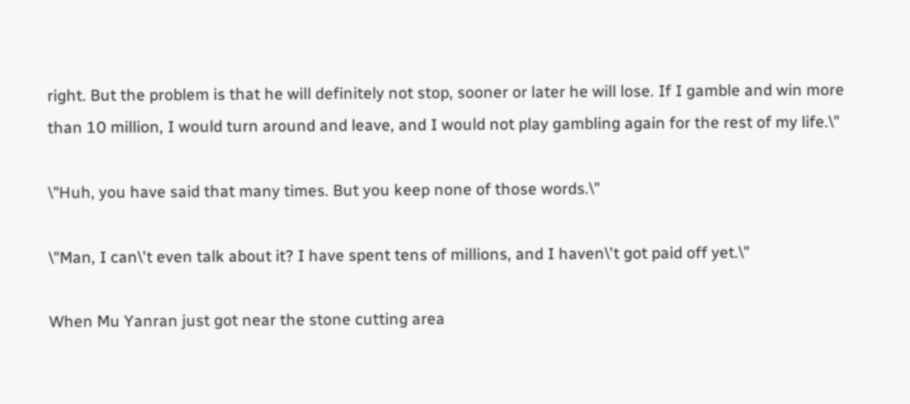right. But the problem is that he will definitely not stop, sooner or later he will lose. If I gamble and win more than 10 million, I would turn around and leave, and I would not play gambling again for the rest of my life.\"

\"Huh, you have said that many times. But you keep none of those words.\"

\"Man, I can\'t even talk about it? I have spent tens of millions, and I haven\'t got paid off yet.\"

When Mu Yanran just got near the stone cutting area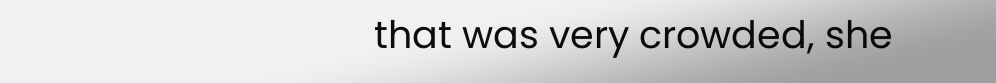that was very crowded, she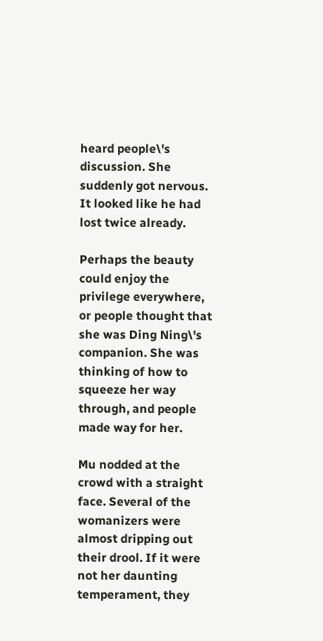heard people\'s discussion. She suddenly got nervous. It looked like he had lost twice already.

Perhaps the beauty could enjoy the privilege everywhere, or people thought that she was Ding Ning\'s companion. She was thinking of how to squeeze her way through, and people made way for her.

Mu nodded at the crowd with a straight face. Several of the womanizers were almost dripping out their drool. If it were not her daunting temperament, they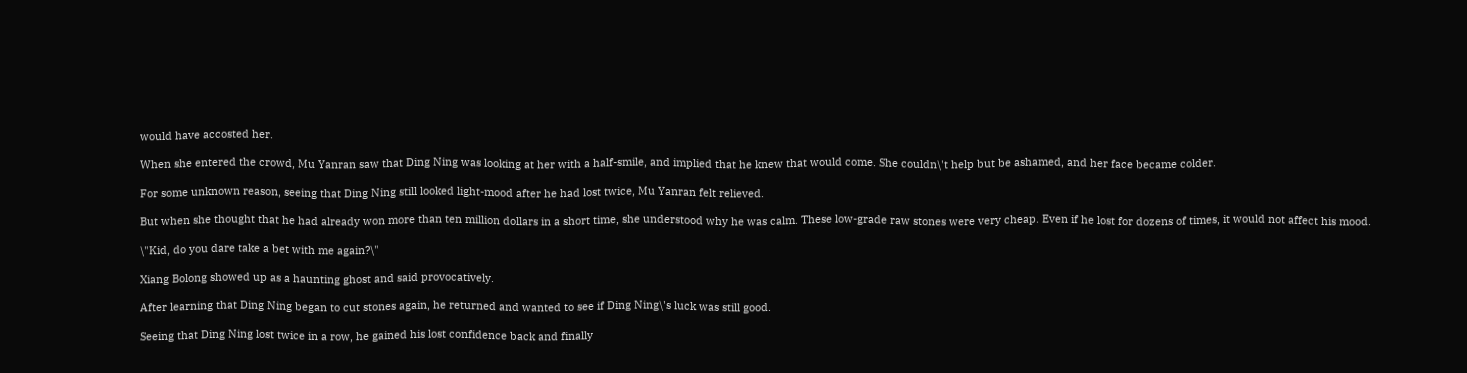would have accosted her.

When she entered the crowd, Mu Yanran saw that Ding Ning was looking at her with a half-smile, and implied that he knew that would come. She couldn\'t help but be ashamed, and her face became colder.

For some unknown reason, seeing that Ding Ning still looked light-mood after he had lost twice, Mu Yanran felt relieved.

But when she thought that he had already won more than ten million dollars in a short time, she understood why he was calm. These low-grade raw stones were very cheap. Even if he lost for dozens of times, it would not affect his mood.

\"Kid, do you dare take a bet with me again?\"

Xiang Bolong showed up as a haunting ghost and said provocatively.

After learning that Ding Ning began to cut stones again, he returned and wanted to see if Ding Ning\'s luck was still good.

Seeing that Ding Ning lost twice in a row, he gained his lost confidence back and finally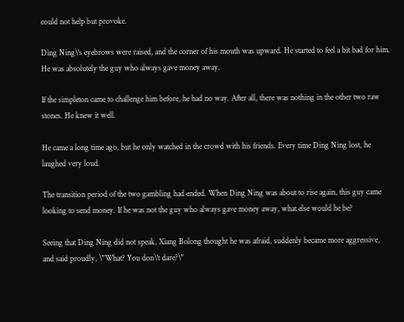could not help but provoke.

Ding Ning\'s eyebrows were raised, and the corner of his mouth was upward. He started to feel a bit bad for him. He was absolutely the guy who always gave money away.

If the simpleton came to challenge him before, he had no way. After all, there was nothing in the other two raw stones. He knew it well.

He came a long time ago, but he only watched in the crowd with his friends. Every time Ding Ning lost, he laughed very loud.

The transition period of the two gambling had ended. When Ding Ning was about to rise again, this guy came looking to send money. If he was not the guy who always gave money away, what else would he be?

Seeing that Ding Ning did not speak, Xiang Bolong thought he was afraid, suddenly became more aggressive, and said proudly, \"What? You don\'t dare?\"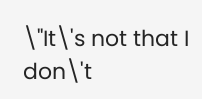\"It\'s not that I don\'t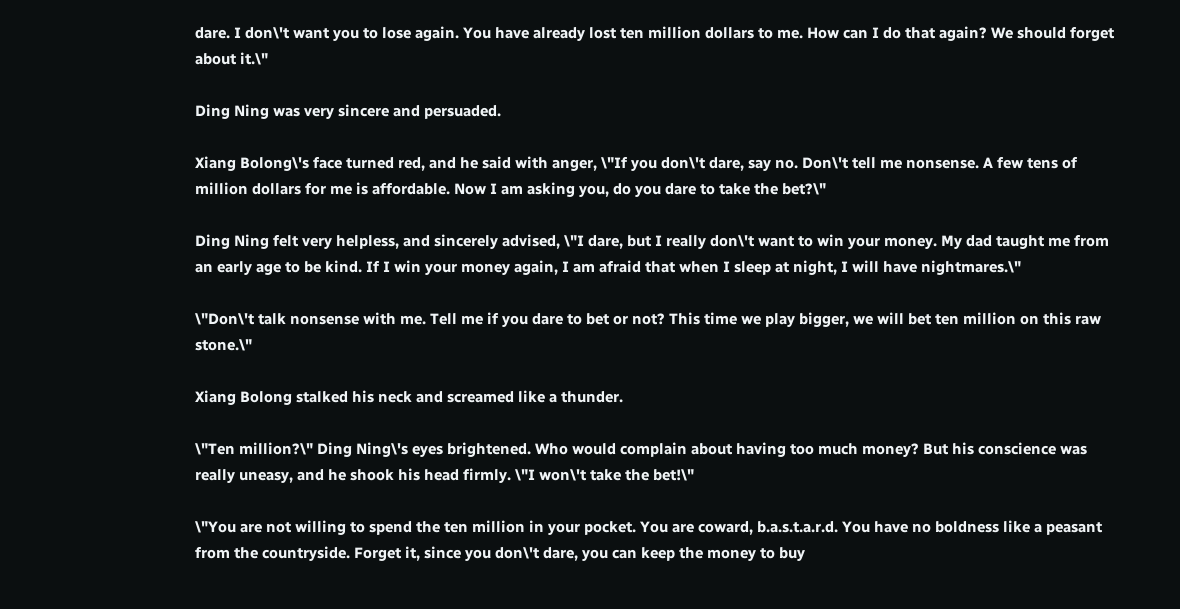dare. I don\'t want you to lose again. You have already lost ten million dollars to me. How can I do that again? We should forget about it.\"

Ding Ning was very sincere and persuaded.

Xiang Bolong\'s face turned red, and he said with anger, \"If you don\'t dare, say no. Don\'t tell me nonsense. A few tens of million dollars for me is affordable. Now I am asking you, do you dare to take the bet?\"

Ding Ning felt very helpless, and sincerely advised, \"I dare, but I really don\'t want to win your money. My dad taught me from an early age to be kind. If I win your money again, I am afraid that when I sleep at night, I will have nightmares.\"

\"Don\'t talk nonsense with me. Tell me if you dare to bet or not? This time we play bigger, we will bet ten million on this raw stone.\"

Xiang Bolong stalked his neck and screamed like a thunder.

\"Ten million?\" Ding Ning\'s eyes brightened. Who would complain about having too much money? But his conscience was really uneasy, and he shook his head firmly. \"I won\'t take the bet!\"

\"You are not willing to spend the ten million in your pocket. You are coward, b.a.s.t.a.r.d. You have no boldness like a peasant from the countryside. Forget it, since you don\'t dare, you can keep the money to buy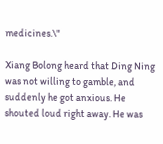medicines.\"

Xiang Bolong heard that Ding Ning was not willing to gamble, and suddenly he got anxious. He shouted loud right away. He was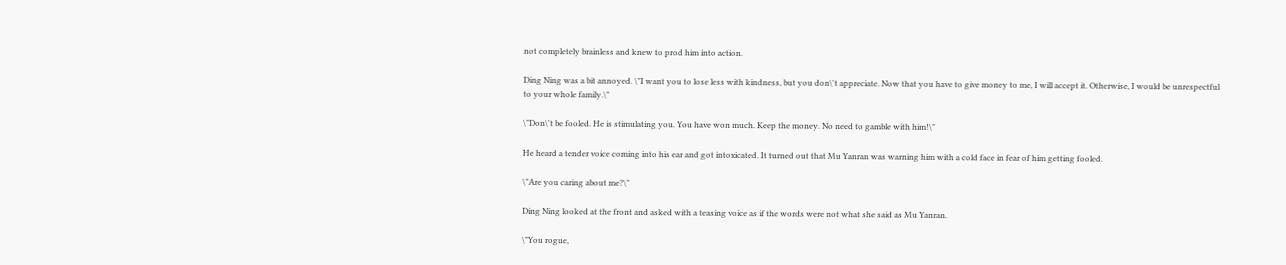not completely brainless and knew to prod him into action.

Ding Ning was a bit annoyed. \"I want you to lose less with kindness, but you don\'t appreciate. Now that you have to give money to me, I will accept it. Otherwise, I would be unrespectful to your whole family.\"

\"Don\'t be fooled. He is stimulating you. You have won much. Keep the money. No need to gamble with him!\"

He heard a tender voice coming into his ear and got intoxicated. It turned out that Mu Yanran was warning him with a cold face in fear of him getting fooled.

\"Are you caring about me?\"

Ding Ning looked at the front and asked with a teasing voice as if the words were not what she said as Mu Yanran.

\"You rogue,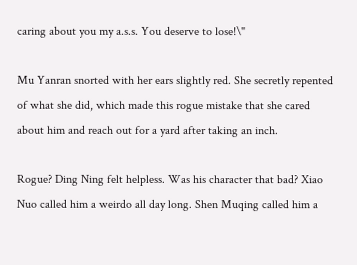caring about you my a.s.s. You deserve to lose!\"

Mu Yanran snorted with her ears slightly red. She secretly repented of what she did, which made this rogue mistake that she cared about him and reach out for a yard after taking an inch.

Rogue? Ding Ning felt helpless. Was his character that bad? Xiao Nuo called him a weirdo all day long. Shen Muqing called him a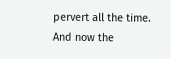pervert all the time. And now the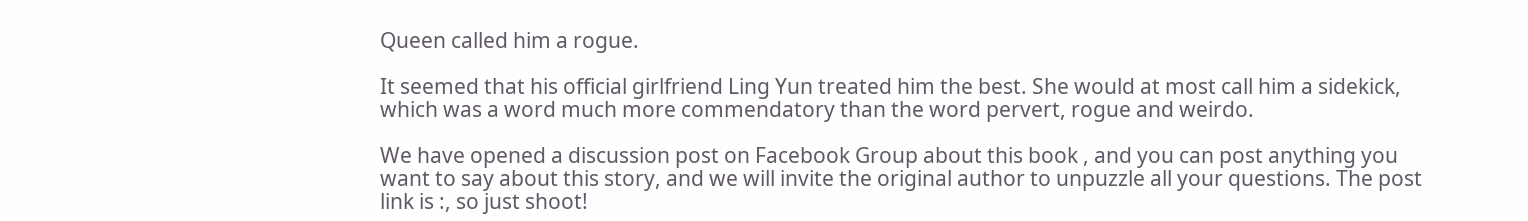Queen called him a rogue.

It seemed that his official girlfriend Ling Yun treated him the best. She would at most call him a sidekick, which was a word much more commendatory than the word pervert, rogue and weirdo.

We have opened a discussion post on Facebook Group about this book , and you can post anything you want to say about this story, and we will invite the original author to unpuzzle all your questions. The post link is :, so just shoot!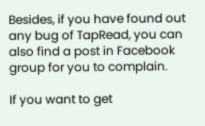Besides, if you have found out any bug of TapRead, you can also find a post in Facebook group for you to complain.

If you want to get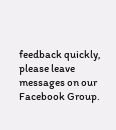feedback quickly, please leave messages on our Facebook Group.